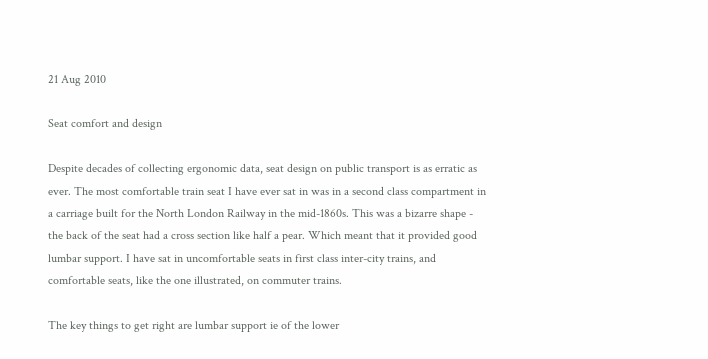21 Aug 2010

Seat comfort and design

Despite decades of collecting ergonomic data, seat design on public transport is as erratic as ever. The most comfortable train seat I have ever sat in was in a second class compartment in a carriage built for the North London Railway in the mid-1860s. This was a bizarre shape - the back of the seat had a cross section like half a pear. Which meant that it provided good lumbar support. I have sat in uncomfortable seats in first class inter-city trains, and comfortable seats, like the one illustrated, on commuter trains.

The key things to get right are lumbar support ie of the lower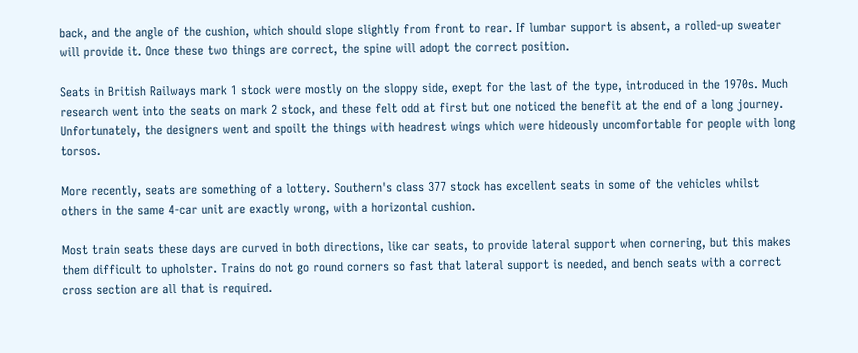back, and the angle of the cushion, which should slope slightly from front to rear. If lumbar support is absent, a rolled-up sweater will provide it. Once these two things are correct, the spine will adopt the correct position.

Seats in British Railways mark 1 stock were mostly on the sloppy side, exept for the last of the type, introduced in the 1970s. Much research went into the seats on mark 2 stock, and these felt odd at first but one noticed the benefit at the end of a long journey. Unfortunately, the designers went and spoilt the things with headrest wings which were hideously uncomfortable for people with long torsos.

More recently, seats are something of a lottery. Southern's class 377 stock has excellent seats in some of the vehicles whilst others in the same 4-car unit are exactly wrong, with a horizontal cushion.

Most train seats these days are curved in both directions, like car seats, to provide lateral support when cornering, but this makes them difficult to upholster. Trains do not go round corners so fast that lateral support is needed, and bench seats with a correct cross section are all that is required.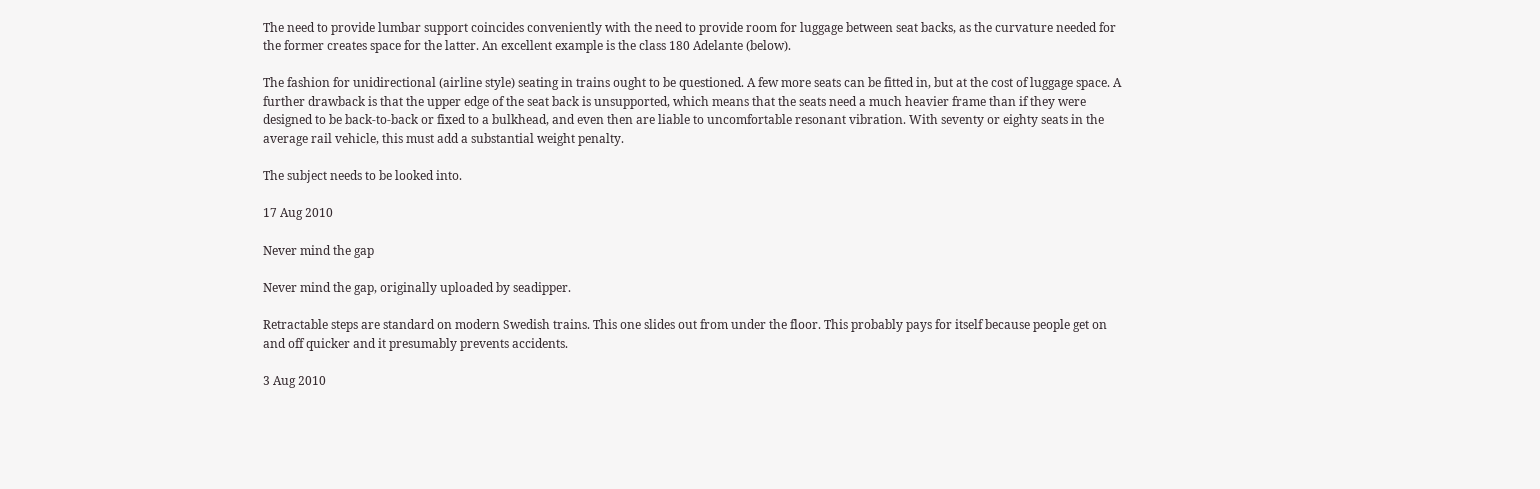The need to provide lumbar support coincides conveniently with the need to provide room for luggage between seat backs, as the curvature needed for the former creates space for the latter. An excellent example is the class 180 Adelante (below).

The fashion for unidirectional (airline style) seating in trains ought to be questioned. A few more seats can be fitted in, but at the cost of luggage space. A further drawback is that the upper edge of the seat back is unsupported, which means that the seats need a much heavier frame than if they were designed to be back-to-back or fixed to a bulkhead, and even then are liable to uncomfortable resonant vibration. With seventy or eighty seats in the average rail vehicle, this must add a substantial weight penalty.

The subject needs to be looked into.

17 Aug 2010

Never mind the gap

Never mind the gap, originally uploaded by seadipper.

Retractable steps are standard on modern Swedish trains. This one slides out from under the floor. This probably pays for itself because people get on and off quicker and it presumably prevents accidents.

3 Aug 2010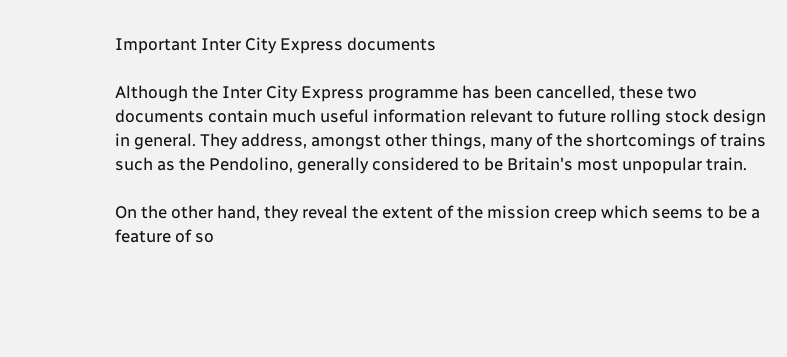Important Inter City Express documents

Although the Inter City Express programme has been cancelled, these two documents contain much useful information relevant to future rolling stock design in general. They address, amongst other things, many of the shortcomings of trains such as the Pendolino, generally considered to be Britain's most unpopular train.

On the other hand, they reveal the extent of the mission creep which seems to be a feature of so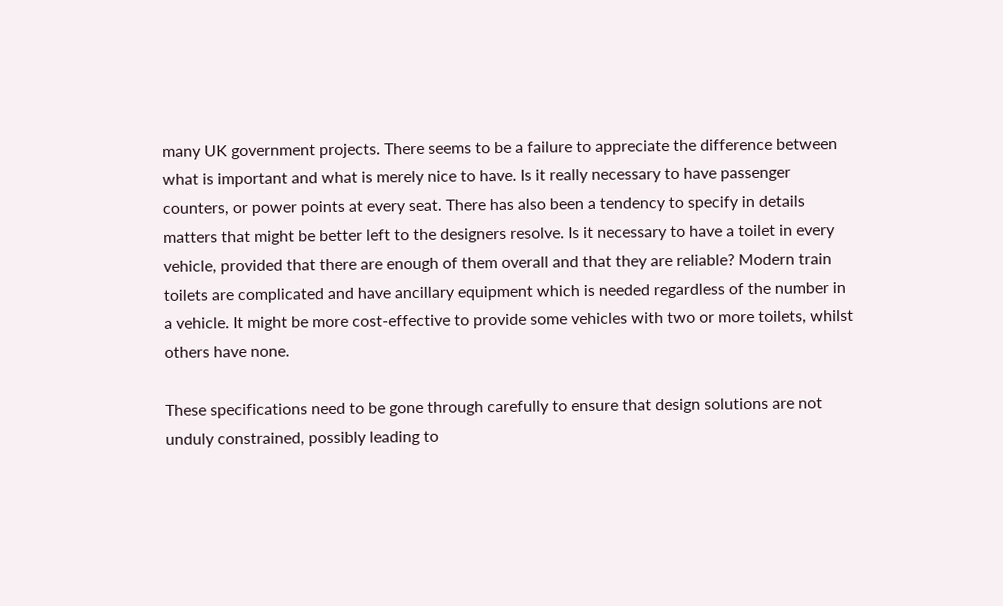many UK government projects. There seems to be a failure to appreciate the difference between what is important and what is merely nice to have. Is it really necessary to have passenger counters, or power points at every seat. There has also been a tendency to specify in details matters that might be better left to the designers resolve. Is it necessary to have a toilet in every vehicle, provided that there are enough of them overall and that they are reliable? Modern train toilets are complicated and have ancillary equipment which is needed regardless of the number in a vehicle. It might be more cost-effective to provide some vehicles with two or more toilets, whilst others have none.

These specifications need to be gone through carefully to ensure that design solutions are not unduly constrained, possibly leading to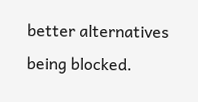better alternatives being blocked.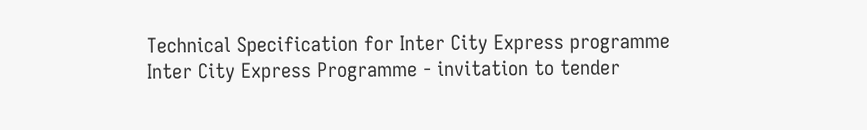Technical Specification for Inter City Express programme
Inter City Express Programme - invitation to tender